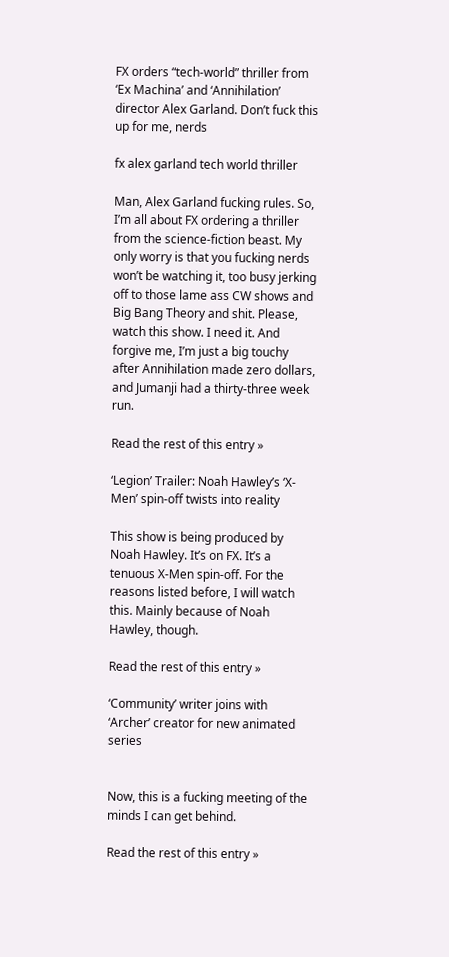FX orders “tech-world” thriller from ‘Ex Machina’ and ‘Annihilation’ director Alex Garland. Don’t fuck this up for me, nerds

fx alex garland tech world thriller

Man, Alex Garland fucking rules. So, I’m all about FX ordering a thriller from the science-fiction beast. My only worry is that you fucking nerds won’t be watching it, too busy jerking off to those lame ass CW shows and Big Bang Theory and shit. Please, watch this show. I need it. And forgive me, I’m just a big touchy after Annihilation made zero dollars, and Jumanji had a thirty-three week run.

Read the rest of this entry »

‘Legion’ Trailer: Noah Hawley’s ‘X-Men’ spin-off twists into reality

This show is being produced by Noah Hawley. It’s on FX. It’s a tenuous X-Men spin-off. For the reasons listed before, I will watch this. Mainly because of Noah Hawley, though.

Read the rest of this entry »

‘Community’ writer joins with ‘Archer’ creator for new animated series


Now, this is a fucking meeting of the minds I can get behind.

Read the rest of this entry »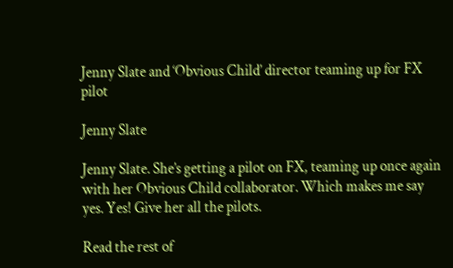Jenny Slate and ‘Obvious Child’ director teaming up for FX pilot

Jenny Slate

Jenny Slate. She’s getting a pilot on FX, teaming up once again with her Obvious Child collaborator. Which makes me say yes. Yes! Give her all the pilots.

Read the rest of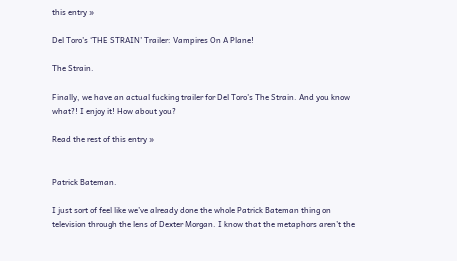this entry »

Del Toro’s ‘THE STRAIN’ Trailer: Vampires On A Plane!

The Strain.

Finally, we have an actual fucking trailer for Del Toro’s The Strain. And you know what?! I enjoy it! How about you?

Read the rest of this entry »


Patrick Bateman.

I just sort of feel like we’ve already done the whole Patrick Bateman thing on television through the lens of Dexter Morgan. I know that the metaphors aren’t the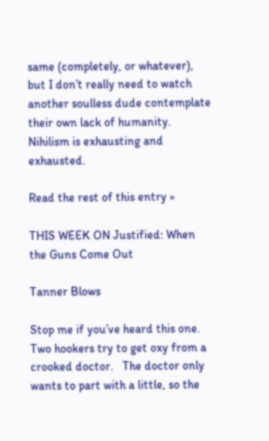same (completely, or whatever), but I don’t really need to watch another soulless dude contemplate their own lack of humanity. Nihilism is exhausting and exhausted.

Read the rest of this entry »

THIS WEEK ON Justified: When the Guns Come Out

Tanner Blows

Stop me if you’ve heard this one.   Two hookers try to get oxy from a crooked doctor.   The doctor only wants to part with a little, so the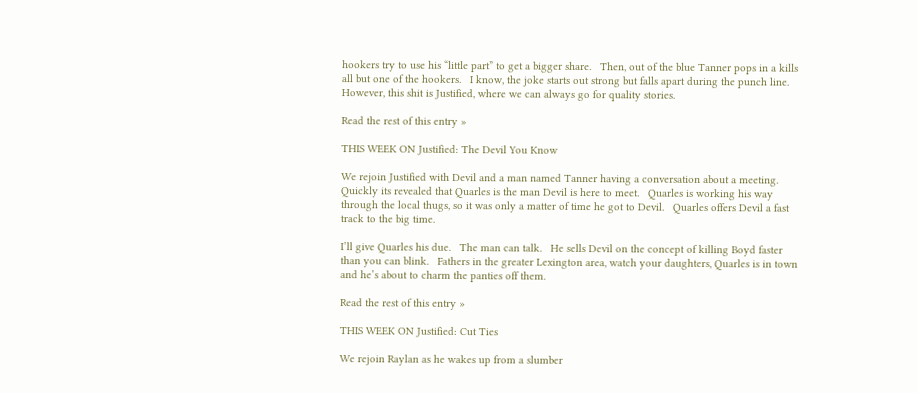hookers try to use his “little part” to get a bigger share.   Then, out of the blue Tanner pops in a kills all but one of the hookers.   I know, the joke starts out strong but falls apart during the punch line.   However, this shit is Justified, where we can always go for quality stories.

Read the rest of this entry »

THIS WEEK ON Justified: The Devil You Know

We rejoin Justified with Devil and a man named Tanner having a conversation about a meeting.   Quickly its revealed that Quarles is the man Devil is here to meet.   Quarles is working his way through the local thugs, so it was only a matter of time he got to Devil.   Quarles offers Devil a fast track to the big time.

I’ll give Quarles his due.   The man can talk.   He sells Devil on the concept of killing Boyd faster than you can blink.   Fathers in the greater Lexington area, watch your daughters, Quarles is in town and he’s about to charm the panties off them.

Read the rest of this entry »

THIS WEEK ON Justified: Cut Ties

We rejoin Raylan as he wakes up from a slumber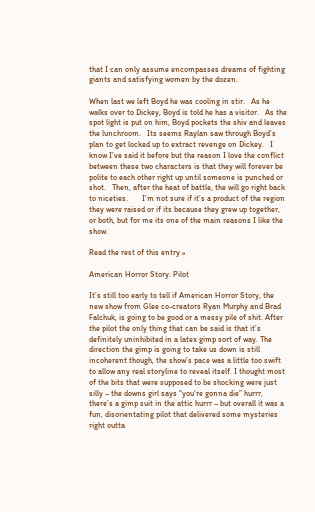that I can only assume encompasses dreams of fighting giants and satisfying women by the dozen.

When last we left Boyd he was cooling in stir.   As he walks over to Dickey, Boyd is told he has a visitor.   As the spot light is put on him, Boyd pockets the shiv and leaves the lunchroom.   Its seems Raylan saw through Boyd’s plan to get locked up to extract revenge on Dickey.   I know I’ve said it before but the reason I love the conflict between these two characters is that they will forever be polite to each other right up until someone is punched or shot.   Then, after the heat of battle, the will go right back to niceties.       I’m not sure if it’s a product of the region they were raised or if its because they grew up together, or both, but for me its one of the main reasons I like the show.

Read the rest of this entry »

American Horror Story: Pilot

It’s still too early to tell if American Horror Story, the new show from Glee co-creators Ryan Murphy and Brad Falchuk, is going to be good or a messy pile of shit. After the pilot the only thing that can be said is that it’s definitely uninhibited in a latex gimp sort of way. The direction the gimp is going to take us down is still incoherent though, the show’s pace was a little too swift to allow any real storyline to reveal itself. I thought most of the bits that were supposed to be shocking were just silly – the downs girl says “you’re gonna die” hurrr, there’s a gimp suit in the attic hurrr – but overall it was a fun, disorientating pilot that delivered some mysteries right outta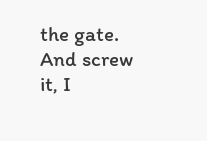the gate. And screw it, I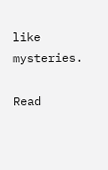like mysteries.

Read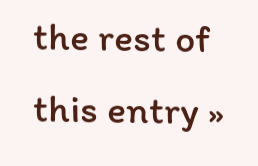the rest of this entry »